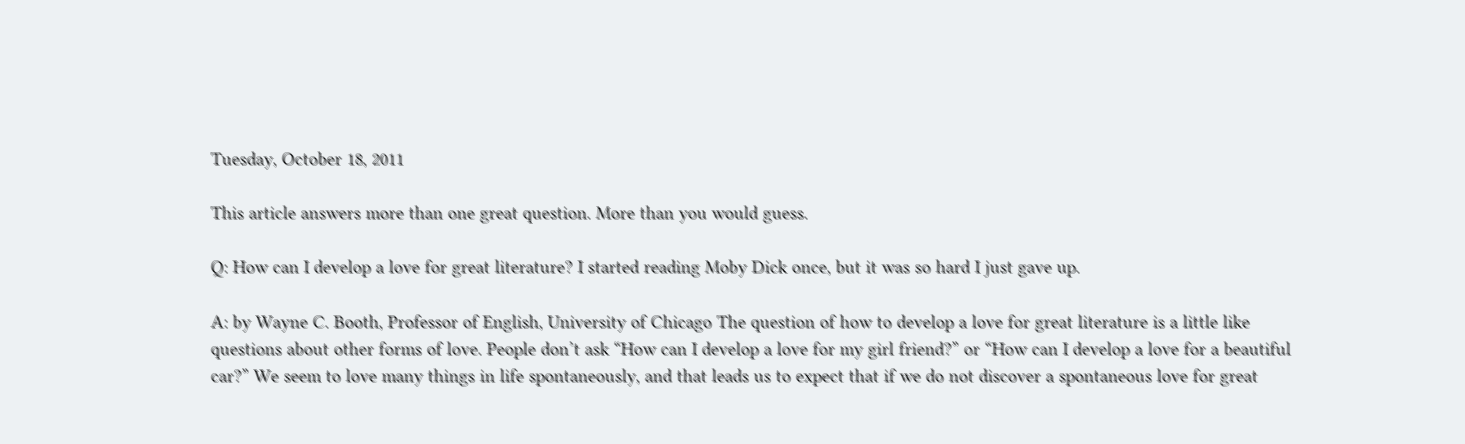Tuesday, October 18, 2011

This article answers more than one great question. More than you would guess.

Q: How can I develop a love for great literature? I started reading Moby Dick once, but it was so hard I just gave up.

A: by Wayne C. Booth, Professor of English, University of Chicago The question of how to develop a love for great literature is a little like questions about other forms of love. People don’t ask “How can I develop a love for my girl friend?” or “How can I develop a love for a beautiful car?” We seem to love many things in life spontaneously, and that leads us to expect that if we do not discover a spontaneous love for great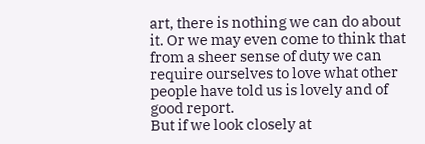art, there is nothing we can do about it. Or we may even come to think that from a sheer sense of duty we can require ourselves to love what other people have told us is lovely and of good report.
But if we look closely at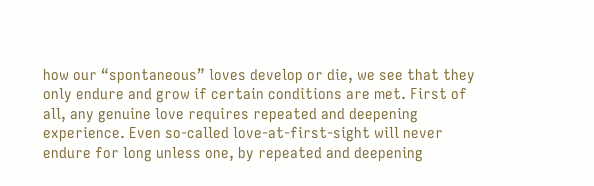how our “spontaneous” loves develop or die, we see that they only endure and grow if certain conditions are met. First of all, any genuine love requires repeated and deepening experience. Even so-called love-at-first-sight will never endure for long unless one, by repeated and deepening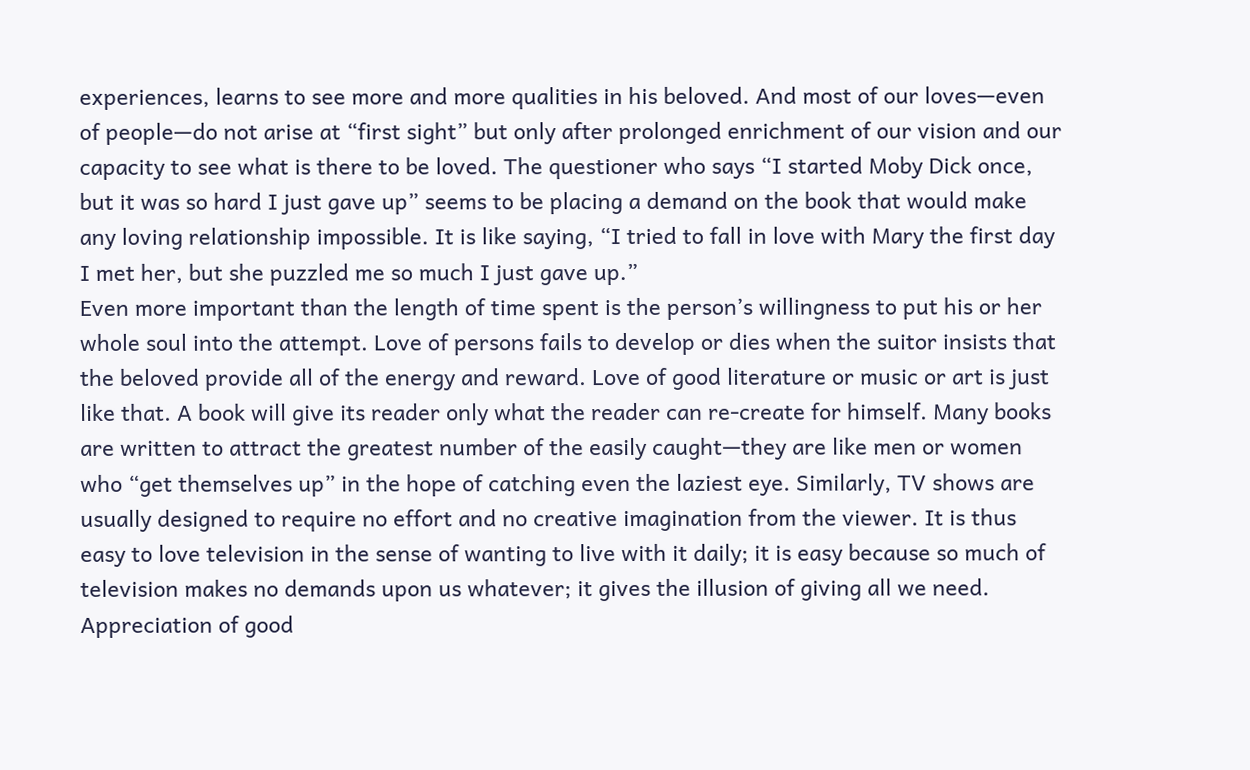experiences, learns to see more and more qualities in his beloved. And most of our loves—even of people—do not arise at “first sight” but only after prolonged enrichment of our vision and our capacity to see what is there to be loved. The questioner who says “I started Moby Dick once, but it was so hard I just gave up” seems to be placing a demand on the book that would make any loving relationship impossible. It is like saying, “I tried to fall in love with Mary the first day I met her, but she puzzled me so much I just gave up.”
Even more important than the length of time spent is the person’s willingness to put his or her whole soul into the attempt. Love of persons fails to develop or dies when the suitor insists that the beloved provide all of the energy and reward. Love of good literature or music or art is just like that. A book will give its reader only what the reader can re-create for himself. Many books are written to attract the greatest number of the easily caught—they are like men or women who “get themselves up” in the hope of catching even the laziest eye. Similarly, TV shows are usually designed to require no effort and no creative imagination from the viewer. It is thus easy to love television in the sense of wanting to live with it daily; it is easy because so much of television makes no demands upon us whatever; it gives the illusion of giving all we need. Appreciation of good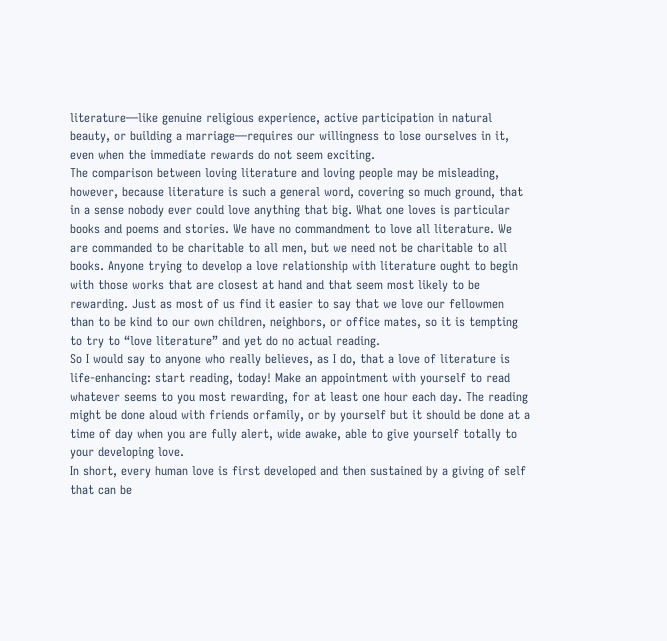literature—like genuine religious experience, active participation in natural beauty, or building a marriage—requires our willingness to lose ourselves in it, even when the immediate rewards do not seem exciting.
The comparison between loving literature and loving people may be misleading, however, because literature is such a general word, covering so much ground, that in a sense nobody ever could love anything that big. What one loves is particular books and poems and stories. We have no commandment to love all literature. We are commanded to be charitable to all men, but we need not be charitable to all books. Anyone trying to develop a love relationship with literature ought to begin with those works that are closest at hand and that seem most likely to be rewarding. Just as most of us find it easier to say that we love our fellowmen than to be kind to our own children, neighbors, or office mates, so it is tempting to try to “love literature” and yet do no actual reading.
So I would say to anyone who really believes, as I do, that a love of literature is life-enhancing: start reading, today! Make an appointment with yourself to read whatever seems to you most rewarding, for at least one hour each day. The reading might be done aloud with friends orfamily, or by yourself but it should be done at a time of day when you are fully alert, wide awake, able to give yourself totally to your developing love.
In short, every human love is first developed and then sustained by a giving of self that can be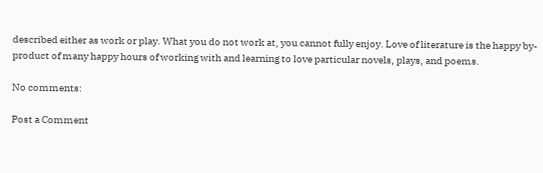described either as work or play. What you do not work at, you cannot fully enjoy. Love of literature is the happy by-product of many happy hours of working with and learning to love particular novels, plays, and poems.

No comments:

Post a Comment